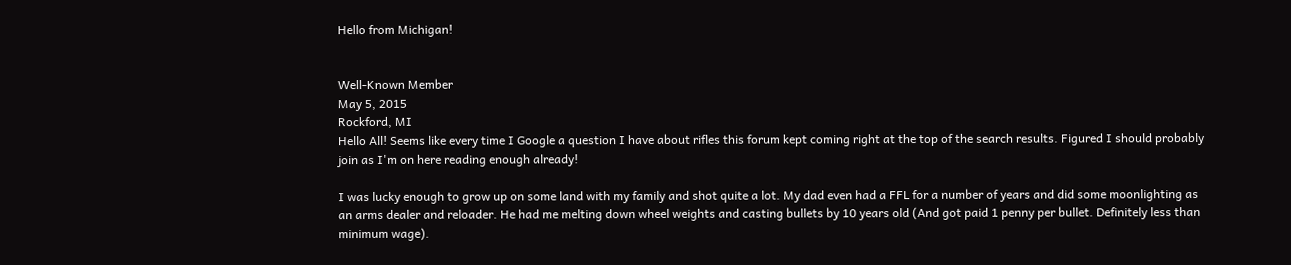Hello from Michigan!


Well-Known Member
May 5, 2015
Rockford, MI
Hello All! Seems like every time I Google a question I have about rifles this forum kept coming right at the top of the search results. Figured I should probably join as I'm on here reading enough already!

I was lucky enough to grow up on some land with my family and shot quite a lot. My dad even had a FFL for a number of years and did some moonlighting as an arms dealer and reloader. He had me melting down wheel weights and casting bullets by 10 years old (And got paid 1 penny per bullet. Definitely less than minimum wage).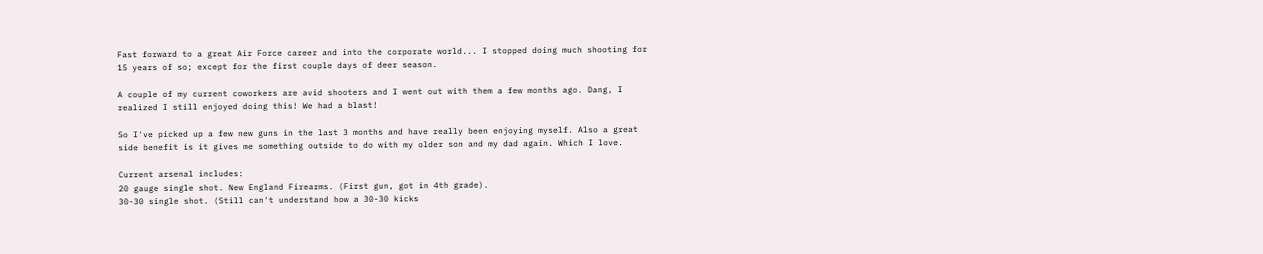Fast forward to a great Air Force career and into the corporate world... I stopped doing much shooting for 15 years of so; except for the first couple days of deer season.

A couple of my current coworkers are avid shooters and I went out with them a few months ago. Dang, I realized I still enjoyed doing this! We had a blast!

So I've picked up a few new guns in the last 3 months and have really been enjoying myself. Also a great side benefit is it gives me something outside to do with my older son and my dad again. Which I love.

Current arsenal includes:
20 gauge single shot. New England Firearms. (First gun, got in 4th grade).
30-30 single shot. (Still can't understand how a 30-30 kicks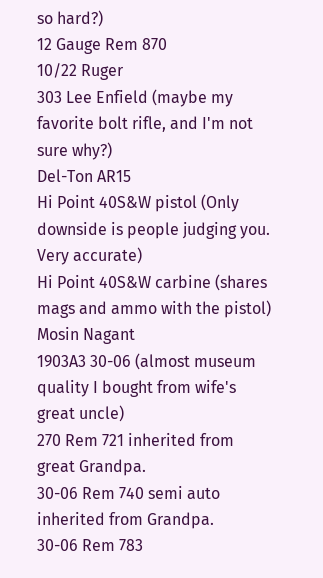so hard?)
12 Gauge Rem 870
10/22 Ruger
303 Lee Enfield (maybe my favorite bolt rifle, and I'm not sure why?)
Del-Ton AR15
Hi Point 40S&W pistol (Only downside is people judging you. Very accurate)
Hi Point 40S&W carbine (shares mags and ammo with the pistol)
Mosin Nagant
1903A3 30-06 (almost museum quality I bought from wife's great uncle)
270 Rem 721 inherited from great Grandpa.
30-06 Rem 740 semi auto inherited from Grandpa.
30-06 Rem 783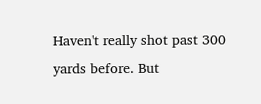Haven't really shot past 300 yards before. But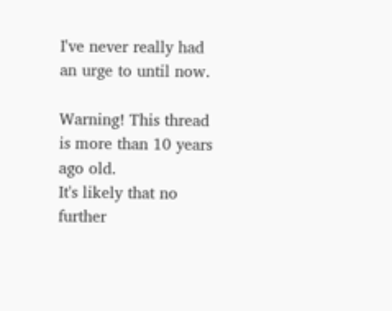I've never really had an urge to until now.

Warning! This thread is more than 10 years ago old.
It's likely that no further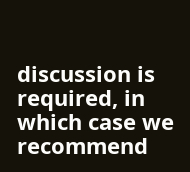discussion is required, in which case we recommend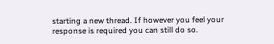starting a new thread. If however you feel your response is required you can still do so.